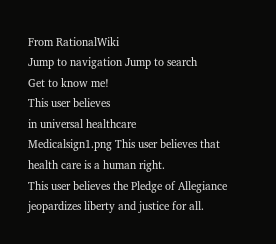From RationalWiki
Jump to navigation Jump to search
Get to know me!
This user believes
in universal healthcare
Medicalsign1.png This user believes that health care is a human right.
This user believes the Pledge of Allegiance jeopardizes liberty and justice for all.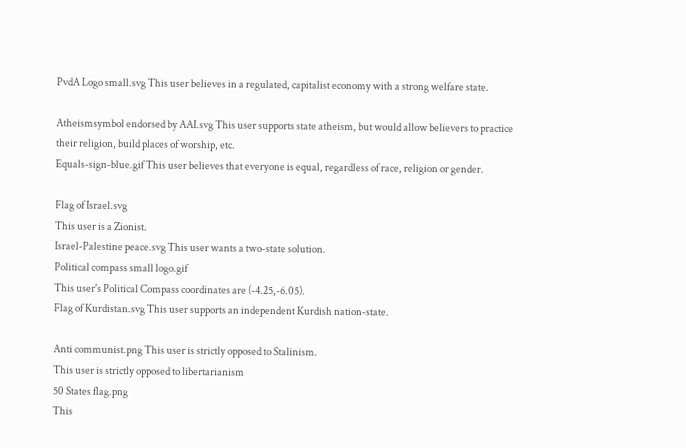PvdA Logo small.svg This user believes in a regulated, capitalist economy with a strong welfare state.

Atheismsymbol endorsed by AAI.svg This user supports state atheism, but would allow believers to practice their religion, build places of worship, etc.
Equals-sign-blue.gif This user believes that everyone is equal, regardless of race, religion or gender.

Flag of Israel.svg
This user is a Zionist.
Israel-Palestine peace.svg This user wants a two-state solution.
Political compass small logo.gif
This user's Political Compass coordinates are (-4.25,-6.05).
Flag of Kurdistan.svg This user supports an independent Kurdish nation-state.

Anti communist.png This user is strictly opposed to Stalinism.
This user is strictly opposed to libertarianism
50 States flag.png
This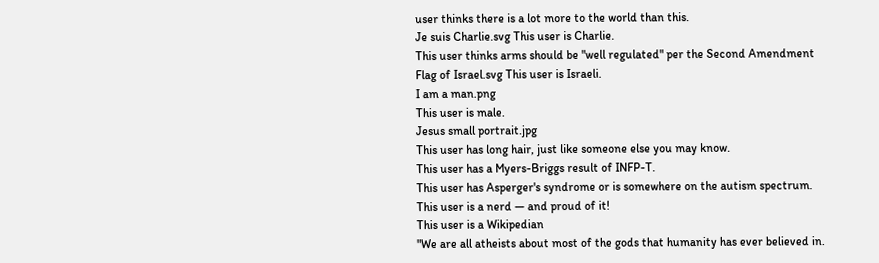user thinks there is a lot more to the world than this.
Je suis Charlie.svg This user is Charlie.
This user thinks arms should be "well regulated" per the Second Amendment
Flag of Israel.svg This user is Israeli.
I am a man.png
This user is male.
Jesus small portrait.jpg
This user has long hair, just like someone else you may know.
This user has a Myers-Briggs result of INFP-T.
This user has Asperger's syndrome or is somewhere on the autism spectrum.
This user is a nerd — and proud of it!
This user is a Wikipedian
"We are all atheists about most of the gods that humanity has ever believed in.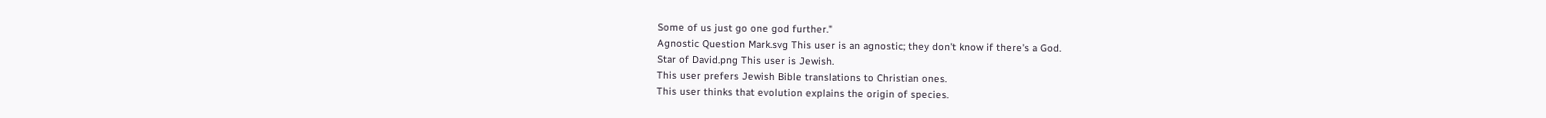Some of us just go one god further."
Agnostic Question Mark.svg This user is an agnostic; they don't know if there's a God.
Star of David.png This user is Jewish.
This user prefers Jewish Bible translations to Christian ones.
This user thinks that evolution explains the origin of species.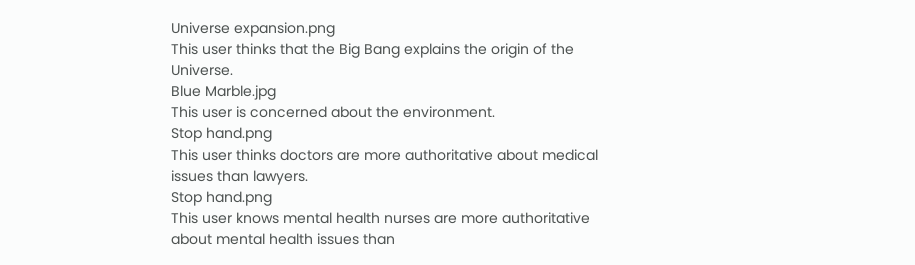Universe expansion.png
This user thinks that the Big Bang explains the origin of the Universe.
Blue Marble.jpg
This user is concerned about the environment.
Stop hand.png
This user thinks doctors are more authoritative about medical issues than lawyers.
Stop hand.png
This user knows mental health nurses are more authoritative about mental health issues than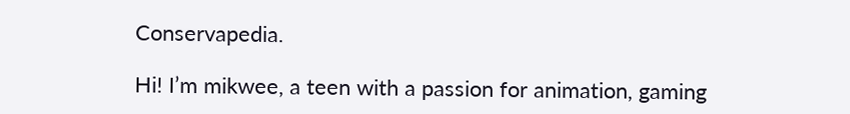Conservapedia.

Hi! I’m mikwee, a teen with a passion for animation, gaming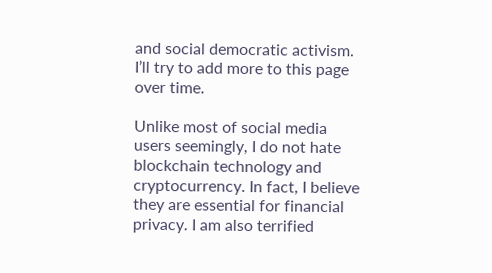and social democratic activism. I’ll try to add more to this page over time.

Unlike most of social media users seemingly, I do not hate blockchain technology and cryptocurrency. In fact, I believe they are essential for financial privacy. I am also terrified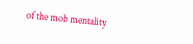of the mob mentality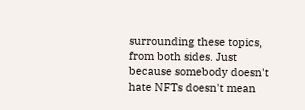surrounding these topics, from both sides. Just because somebody doesn't hate NFTs doesn't mean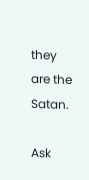they are the Satan.

Ask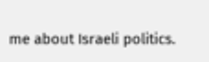me about Israeli politics.